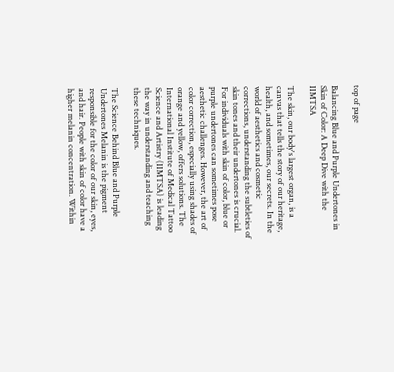top of page

Balancing Blue and Purple Undertones in Skin of Color: A Deep Dive with the IIMTSA

The skin, our body's largest organ, is a canvas that tells the story of our heritage, health, and sometimes, our secrets. In the world of aesthetics and cosmetic corrections, understanding the subtleties of skin tones and their undertones is crucial. For individuals with skin of color, blue or purple undertones can sometimes pose aesthetic challenges. However, the art of color correction, especially using shades of orange and yellow, offers solutions. The International Institute of Medical Tattoo Science and Artistry (IIMTSA) is leading the way in understanding and teaching these techniques.

The Science Behind Blue and Purple Undertones Melanin is the pigment responsible for the color of our skin, eyes, and hair. People with skin of color have a higher melanin concentration. Within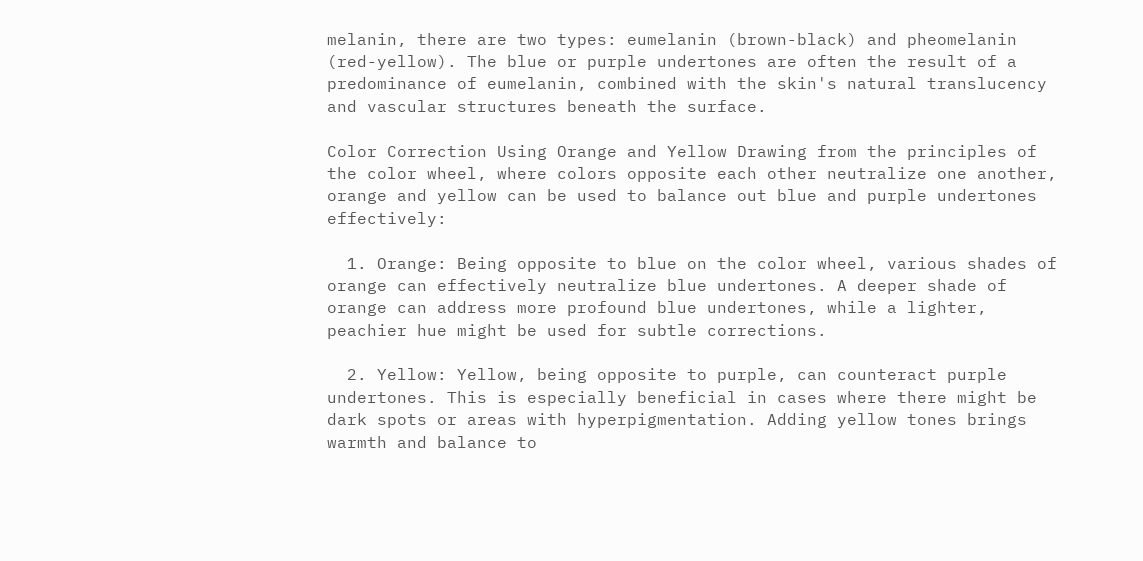melanin, there are two types: eumelanin (brown-black) and pheomelanin (red-yellow). The blue or purple undertones are often the result of a predominance of eumelanin, combined with the skin's natural translucency and vascular structures beneath the surface.

Color Correction Using Orange and Yellow Drawing from the principles of the color wheel, where colors opposite each other neutralize one another, orange and yellow can be used to balance out blue and purple undertones effectively:

  1. Orange: Being opposite to blue on the color wheel, various shades of orange can effectively neutralize blue undertones. A deeper shade of orange can address more profound blue undertones, while a lighter, peachier hue might be used for subtle corrections.

  2. Yellow: Yellow, being opposite to purple, can counteract purple undertones. This is especially beneficial in cases where there might be dark spots or areas with hyperpigmentation. Adding yellow tones brings warmth and balance to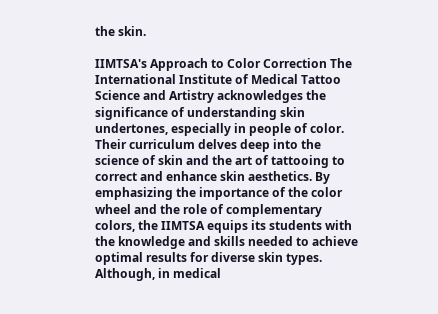the skin.

IIMTSA's Approach to Color Correction The International Institute of Medical Tattoo Science and Artistry acknowledges the significance of understanding skin undertones, especially in people of color. Their curriculum delves deep into the science of skin and the art of tattooing to correct and enhance skin aesthetics. By emphasizing the importance of the color wheel and the role of complementary colors, the IIMTSA equips its students with the knowledge and skills needed to achieve optimal results for diverse skin types. Although, in medical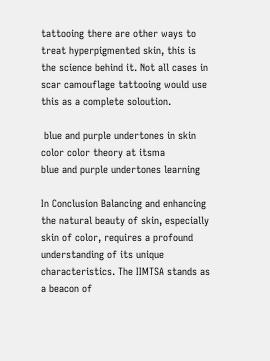tattooing there are other ways to treat hyperpigmented skin, this is the science behind it. Not all cases in scar camouflage tattooing would use this as a complete soloution.

 blue and purple undertones in skin color color theory at itsma
blue and purple undertones learning

In Conclusion Balancing and enhancing the natural beauty of skin, especially skin of color, requires a profound understanding of its unique characteristics. The IIMTSA stands as a beacon of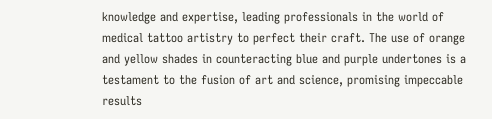knowledge and expertise, leading professionals in the world of medical tattoo artistry to perfect their craft. The use of orange and yellow shades in counteracting blue and purple undertones is a testament to the fusion of art and science, promising impeccable results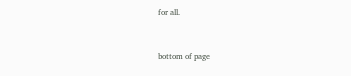for all.


bottom of page